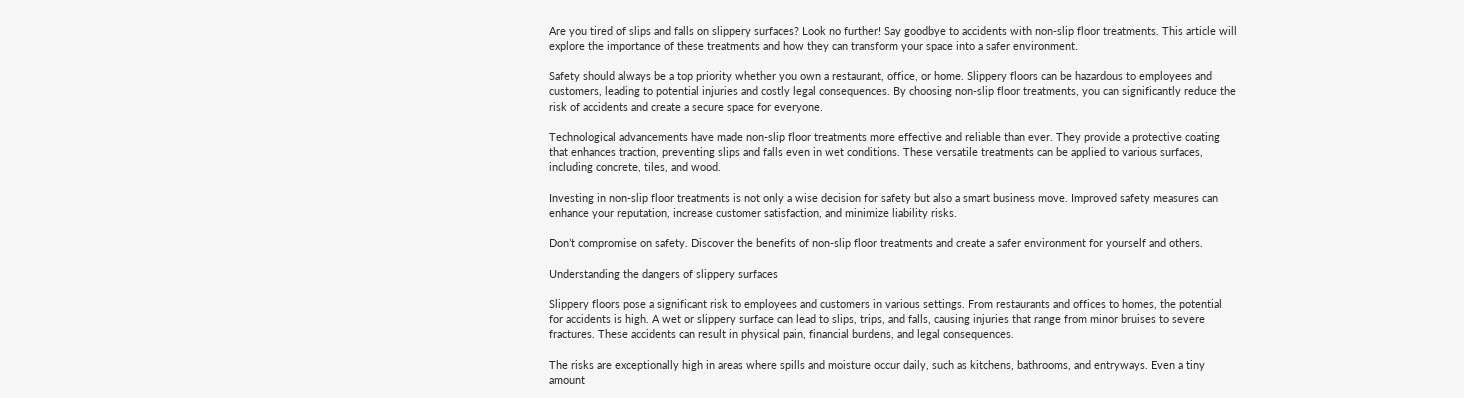Are you tired of slips and falls on slippery surfaces? Look no further! Say goodbye to accidents with non-slip floor treatments. This article will explore the importance of these treatments and how they can transform your space into a safer environment.

Safety should always be a top priority whether you own a restaurant, office, or home. Slippery floors can be hazardous to employees and customers, leading to potential injuries and costly legal consequences. By choosing non-slip floor treatments, you can significantly reduce the risk of accidents and create a secure space for everyone.

Technological advancements have made non-slip floor treatments more effective and reliable than ever. They provide a protective coating that enhances traction, preventing slips and falls even in wet conditions. These versatile treatments can be applied to various surfaces, including concrete, tiles, and wood.

Investing in non-slip floor treatments is not only a wise decision for safety but also a smart business move. Improved safety measures can enhance your reputation, increase customer satisfaction, and minimize liability risks.

Don’t compromise on safety. Discover the benefits of non-slip floor treatments and create a safer environment for yourself and others.

Understanding the dangers of slippery surfaces

Slippery floors pose a significant risk to employees and customers in various settings. From restaurants and offices to homes, the potential for accidents is high. A wet or slippery surface can lead to slips, trips, and falls, causing injuries that range from minor bruises to severe fractures. These accidents can result in physical pain, financial burdens, and legal consequences.

The risks are exceptionally high in areas where spills and moisture occur daily, such as kitchens, bathrooms, and entryways. Even a tiny amount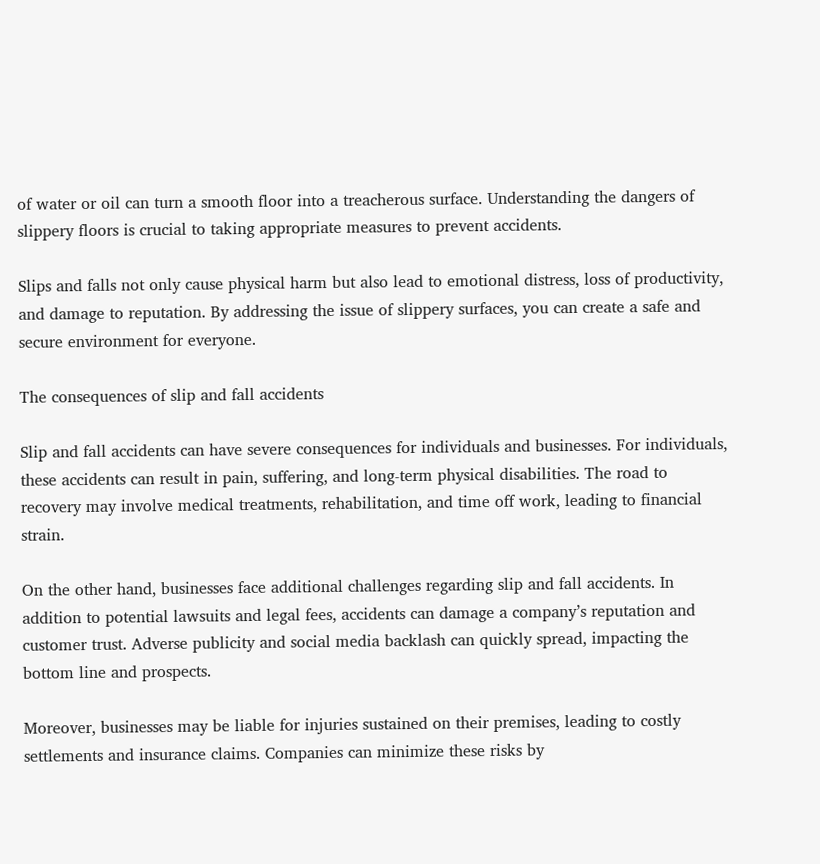of water or oil can turn a smooth floor into a treacherous surface. Understanding the dangers of slippery floors is crucial to taking appropriate measures to prevent accidents.

Slips and falls not only cause physical harm but also lead to emotional distress, loss of productivity, and damage to reputation. By addressing the issue of slippery surfaces, you can create a safe and secure environment for everyone.

The consequences of slip and fall accidents

Slip and fall accidents can have severe consequences for individuals and businesses. For individuals, these accidents can result in pain, suffering, and long-term physical disabilities. The road to recovery may involve medical treatments, rehabilitation, and time off work, leading to financial strain.

On the other hand, businesses face additional challenges regarding slip and fall accidents. In addition to potential lawsuits and legal fees, accidents can damage a company’s reputation and customer trust. Adverse publicity and social media backlash can quickly spread, impacting the bottom line and prospects.

Moreover, businesses may be liable for injuries sustained on their premises, leading to costly settlements and insurance claims. Companies can minimize these risks by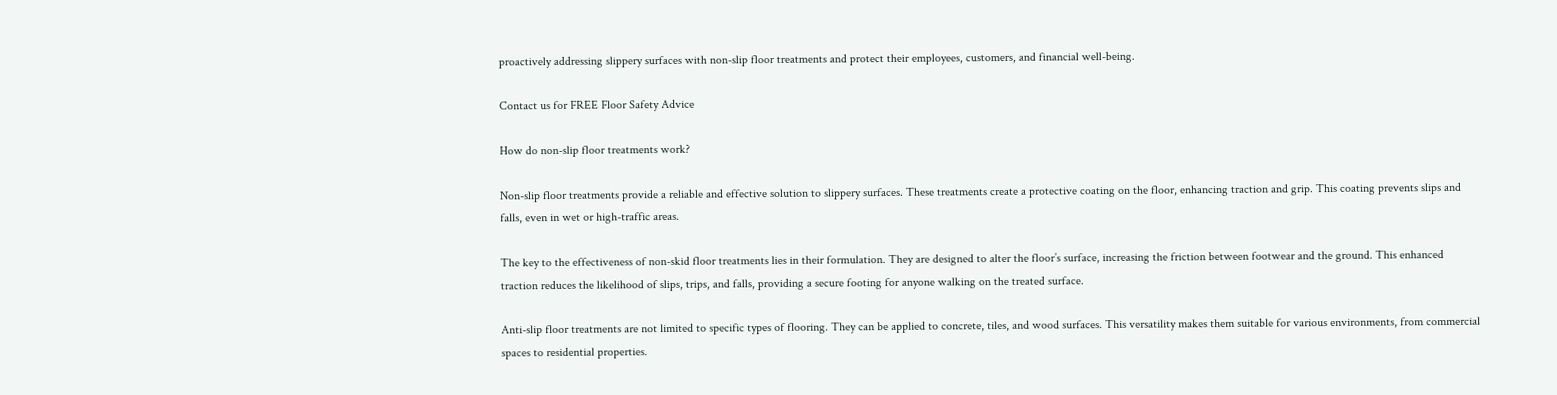proactively addressing slippery surfaces with non-slip floor treatments and protect their employees, customers, and financial well-being.

Contact us for FREE Floor Safety Advice

How do non-slip floor treatments work?

Non-slip floor treatments provide a reliable and effective solution to slippery surfaces. These treatments create a protective coating on the floor, enhancing traction and grip. This coating prevents slips and falls, even in wet or high-traffic areas.

The key to the effectiveness of non-skid floor treatments lies in their formulation. They are designed to alter the floor’s surface, increasing the friction between footwear and the ground. This enhanced traction reduces the likelihood of slips, trips, and falls, providing a secure footing for anyone walking on the treated surface.

Anti-slip floor treatments are not limited to specific types of flooring. They can be applied to concrete, tiles, and wood surfaces. This versatility makes them suitable for various environments, from commercial spaces to residential properties.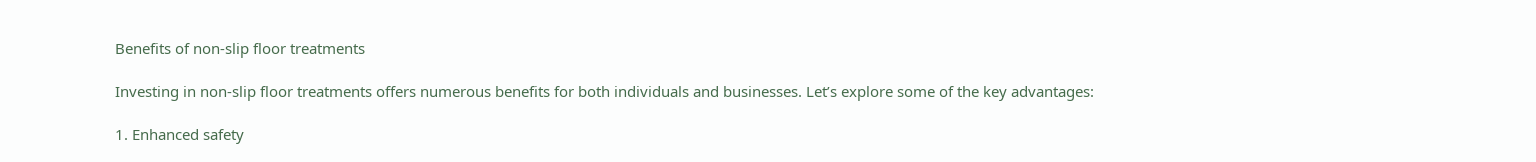Benefits of non-slip floor treatments

Investing in non-slip floor treatments offers numerous benefits for both individuals and businesses. Let’s explore some of the key advantages:

1. Enhanced safety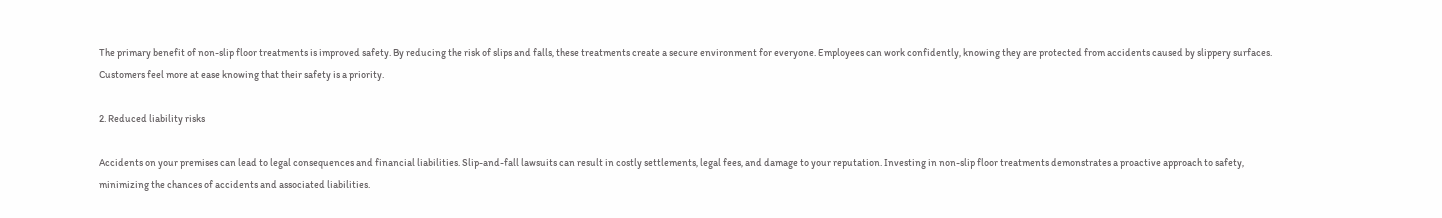The primary benefit of non-slip floor treatments is improved safety. By reducing the risk of slips and falls, these treatments create a secure environment for everyone. Employees can work confidently, knowing they are protected from accidents caused by slippery surfaces. Customers feel more at ease knowing that their safety is a priority.

2. Reduced liability risks

Accidents on your premises can lead to legal consequences and financial liabilities. Slip-and-fall lawsuits can result in costly settlements, legal fees, and damage to your reputation. Investing in non-slip floor treatments demonstrates a proactive approach to safety, minimizing the chances of accidents and associated liabilities.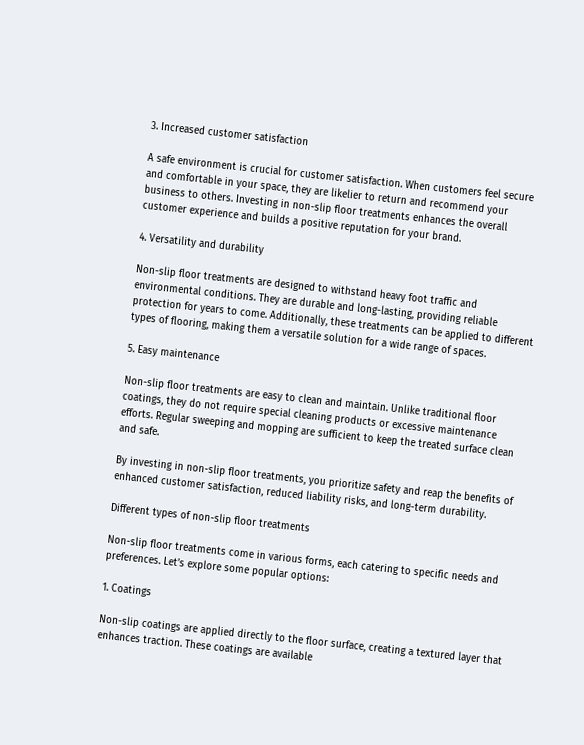3. Increased customer satisfaction

A safe environment is crucial for customer satisfaction. When customers feel secure and comfortable in your space, they are likelier to return and recommend your business to others. Investing in non-slip floor treatments enhances the overall customer experience and builds a positive reputation for your brand.

4. Versatility and durability

Non-slip floor treatments are designed to withstand heavy foot traffic and environmental conditions. They are durable and long-lasting, providing reliable protection for years to come. Additionally, these treatments can be applied to different types of flooring, making them a versatile solution for a wide range of spaces.

5. Easy maintenance

Non-slip floor treatments are easy to clean and maintain. Unlike traditional floor coatings, they do not require special cleaning products or excessive maintenance efforts. Regular sweeping and mopping are sufficient to keep the treated surface clean and safe.

By investing in non-slip floor treatments, you prioritize safety and reap the benefits of enhanced customer satisfaction, reduced liability risks, and long-term durability.

Different types of non-slip floor treatments

Non-slip floor treatments come in various forms, each catering to specific needs and preferences. Let’s explore some popular options:

1. Coatings

Non-slip coatings are applied directly to the floor surface, creating a textured layer that enhances traction. These coatings are available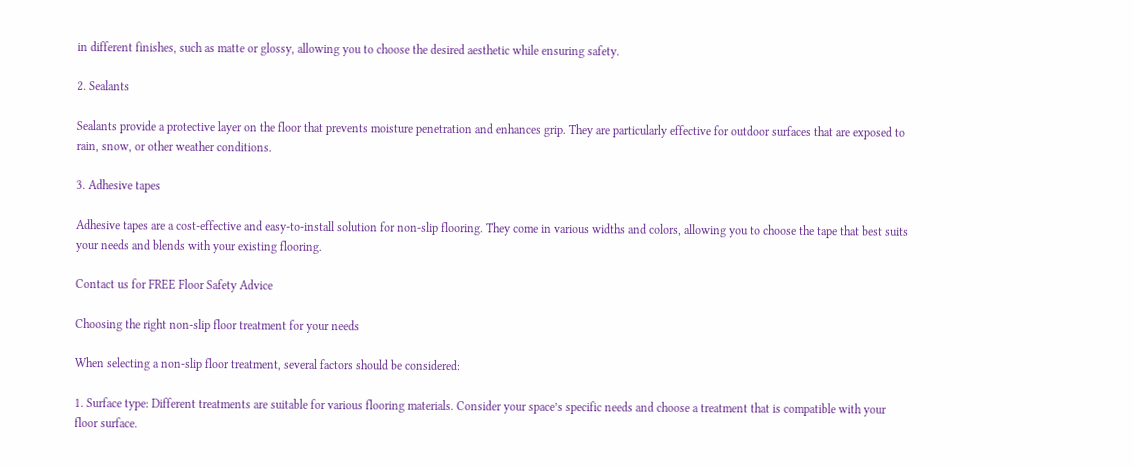in different finishes, such as matte or glossy, allowing you to choose the desired aesthetic while ensuring safety.

2. Sealants

Sealants provide a protective layer on the floor that prevents moisture penetration and enhances grip. They are particularly effective for outdoor surfaces that are exposed to rain, snow, or other weather conditions.

3. Adhesive tapes

Adhesive tapes are a cost-effective and easy-to-install solution for non-slip flooring. They come in various widths and colors, allowing you to choose the tape that best suits your needs and blends with your existing flooring.

Contact us for FREE Floor Safety Advice

Choosing the right non-slip floor treatment for your needs

When selecting a non-slip floor treatment, several factors should be considered:

1. Surface type: Different treatments are suitable for various flooring materials. Consider your space’s specific needs and choose a treatment that is compatible with your floor surface.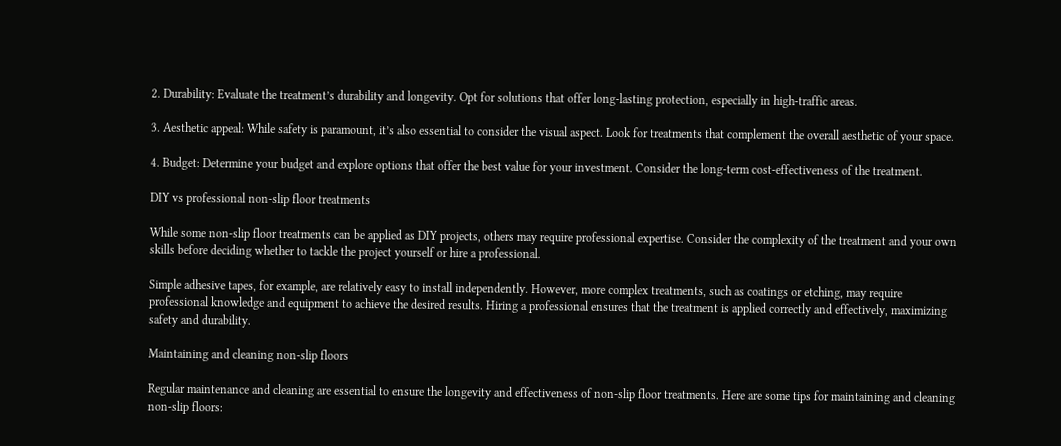2. Durability: Evaluate the treatment’s durability and longevity. Opt for solutions that offer long-lasting protection, especially in high-traffic areas.

3. Aesthetic appeal: While safety is paramount, it’s also essential to consider the visual aspect. Look for treatments that complement the overall aesthetic of your space.

4. Budget: Determine your budget and explore options that offer the best value for your investment. Consider the long-term cost-effectiveness of the treatment.

DIY vs professional non-slip floor treatments

While some non-slip floor treatments can be applied as DIY projects, others may require professional expertise. Consider the complexity of the treatment and your own skills before deciding whether to tackle the project yourself or hire a professional.

Simple adhesive tapes, for example, are relatively easy to install independently. However, more complex treatments, such as coatings or etching, may require professional knowledge and equipment to achieve the desired results. Hiring a professional ensures that the treatment is applied correctly and effectively, maximizing safety and durability.

Maintaining and cleaning non-slip floors

Regular maintenance and cleaning are essential to ensure the longevity and effectiveness of non-slip floor treatments. Here are some tips for maintaining and cleaning non-slip floors: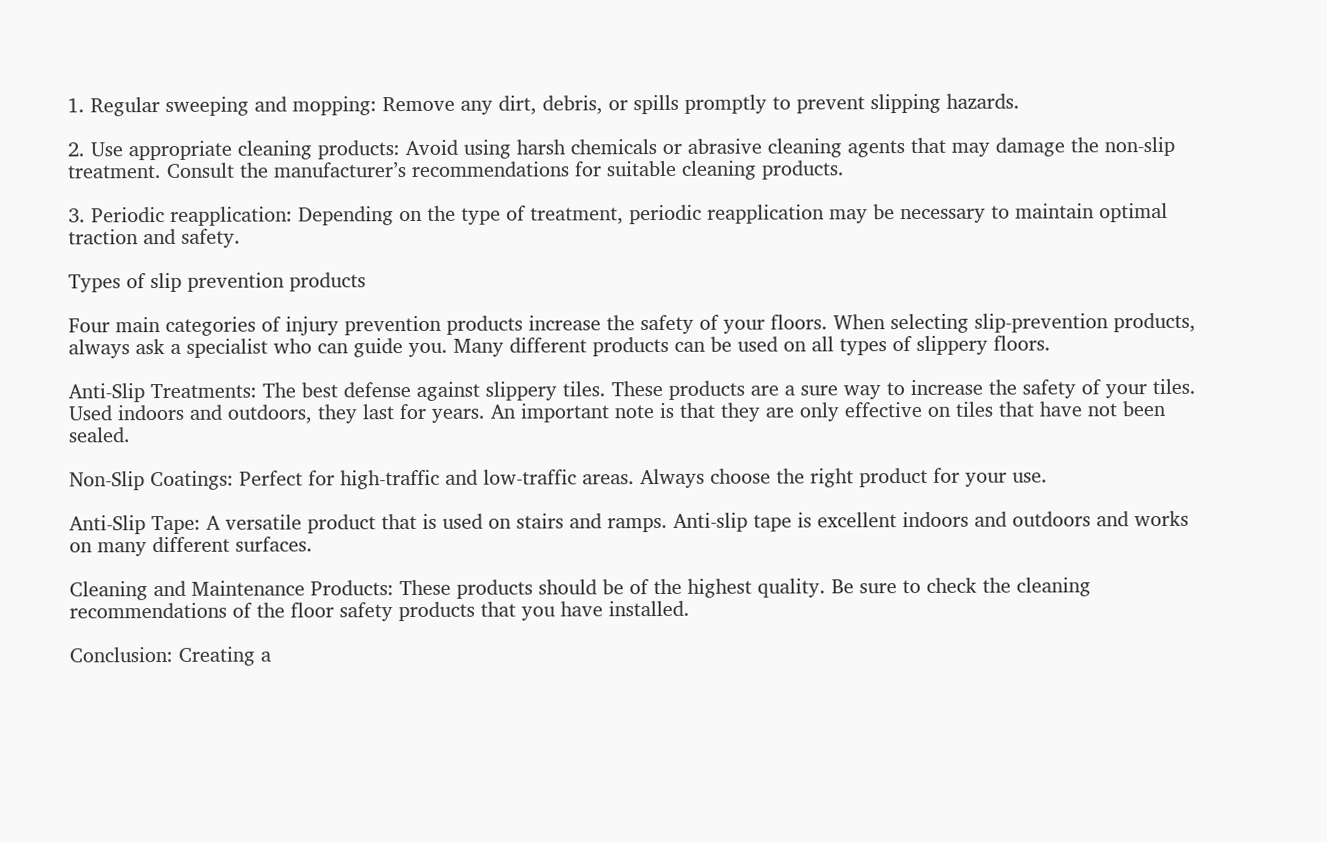1. Regular sweeping and mopping: Remove any dirt, debris, or spills promptly to prevent slipping hazards.

2. Use appropriate cleaning products: Avoid using harsh chemicals or abrasive cleaning agents that may damage the non-slip treatment. Consult the manufacturer’s recommendations for suitable cleaning products.

3. Periodic reapplication: Depending on the type of treatment, periodic reapplication may be necessary to maintain optimal traction and safety.

Types of slip prevention products

Four main categories of injury prevention products increase the safety of your floors. When selecting slip-prevention products, always ask a specialist who can guide you. Many different products can be used on all types of slippery floors.

Anti-Slip Treatments: The best defense against slippery tiles. These products are a sure way to increase the safety of your tiles. Used indoors and outdoors, they last for years. An important note is that they are only effective on tiles that have not been sealed.

Non-Slip Coatings: Perfect for high-traffic and low-traffic areas. Always choose the right product for your use.

Anti-Slip Tape: A versatile product that is used on stairs and ramps. Anti-slip tape is excellent indoors and outdoors and works on many different surfaces.

Cleaning and Maintenance Products: These products should be of the highest quality. Be sure to check the cleaning recommendations of the floor safety products that you have installed.

Conclusion: Creating a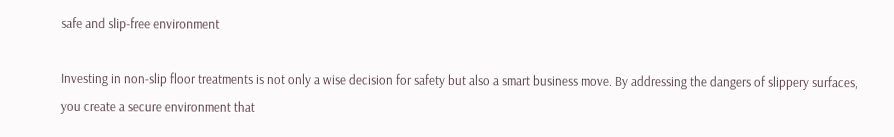safe and slip-free environment

Investing in non-slip floor treatments is not only a wise decision for safety but also a smart business move. By addressing the dangers of slippery surfaces, you create a secure environment that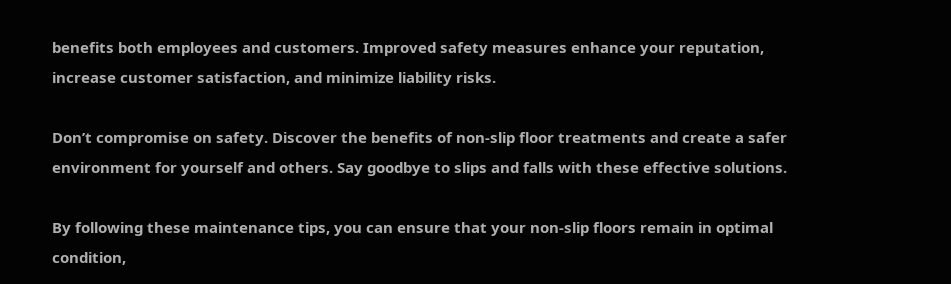benefits both employees and customers. Improved safety measures enhance your reputation, increase customer satisfaction, and minimize liability risks.

Don’t compromise on safety. Discover the benefits of non-slip floor treatments and create a safer environment for yourself and others. Say goodbye to slips and falls with these effective solutions.

By following these maintenance tips, you can ensure that your non-slip floors remain in optimal condition,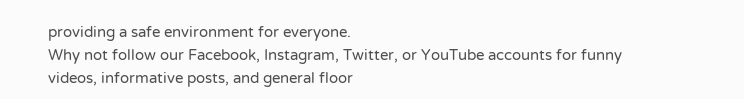providing a safe environment for everyone.
Why not follow our Facebook, Instagram, Twitter, or YouTube accounts for funny videos, informative posts, and general floor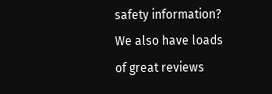safety information? We also have loads of great reviews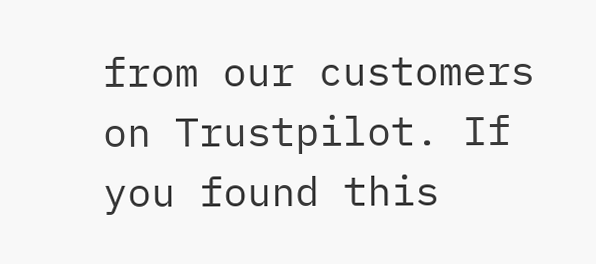from our customers on Trustpilot. If you found this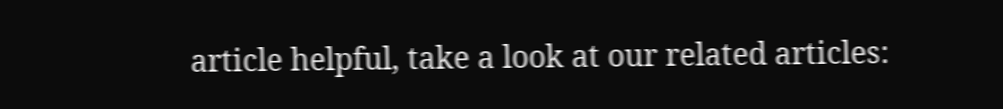article helpful, take a look at our related articles: